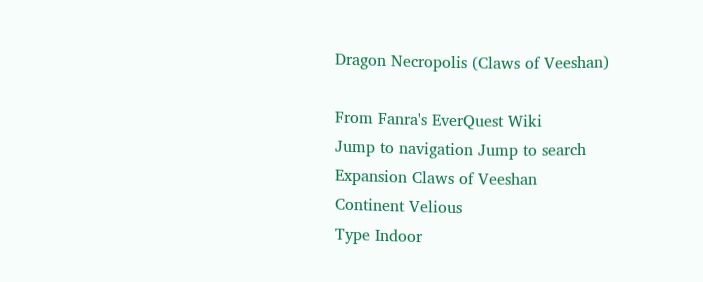Dragon Necropolis (Claws of Veeshan)

From Fanra's EverQuest Wiki
Jump to navigation Jump to search
Expansion Claws of Veeshan
Continent Velious
Type Indoor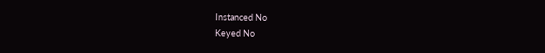Instanced No
Keyed No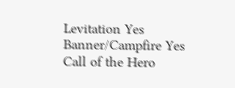Levitation Yes
Banner/Campfire Yes
Call of the Hero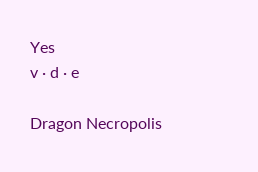Yes
v · d · e

Dragon Necropolis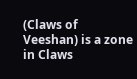(Claws of Veeshan) is a zone in Claws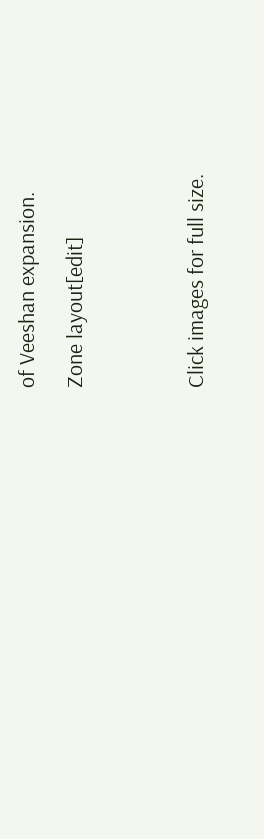of Veeshan expansion.

Zone layout[edit]




Click images for full size.